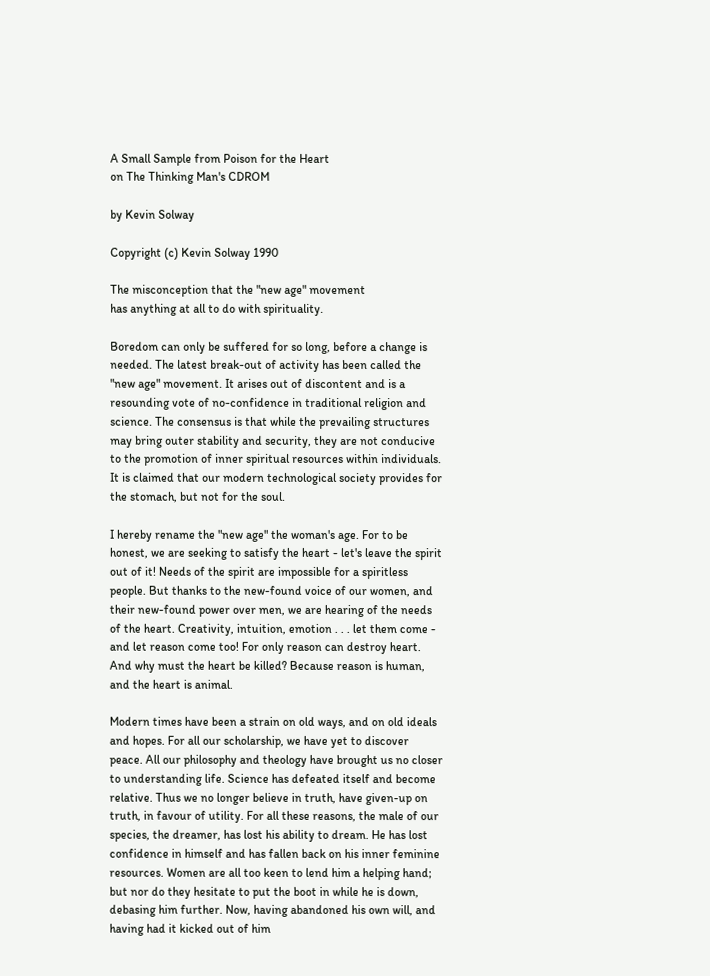A Small Sample from Poison for the Heart
on The Thinking Man's CDROM

by Kevin Solway

Copyright (c) Kevin Solway 1990

The misconception that the "new age" movement
has anything at all to do with spirituality.

Boredom can only be suffered for so long, before a change is needed. The latest break-out of activity has been called the "new age" movement. It arises out of discontent and is a resounding vote of no-confidence in traditional religion and science. The consensus is that while the prevailing structures may bring outer stability and security, they are not conducive to the promotion of inner spiritual resources within individuals. It is claimed that our modern technological society provides for the stomach, but not for the soul.

I hereby rename the "new age" the woman's age. For to be honest, we are seeking to satisfy the heart - let's leave the spirit out of it! Needs of the spirit are impossible for a spiritless people. But thanks to the new-found voice of our women, and their new-found power over men, we are hearing of the needs of the heart. Creativity, intuition, emotion . . . let them come - and let reason come too! For only reason can destroy heart. And why must the heart be killed? Because reason is human, and the heart is animal.

Modern times have been a strain on old ways, and on old ideals and hopes. For all our scholarship, we have yet to discover peace. All our philosophy and theology have brought us no closer to understanding life. Science has defeated itself and become relative. Thus we no longer believe in truth, have given-up on truth, in favour of utility. For all these reasons, the male of our species, the dreamer, has lost his ability to dream. He has lost confidence in himself and has fallen back on his inner feminine resources. Women are all too keen to lend him a helping hand; but nor do they hesitate to put the boot in while he is down, debasing him further. Now, having abandoned his own will, and having had it kicked out of him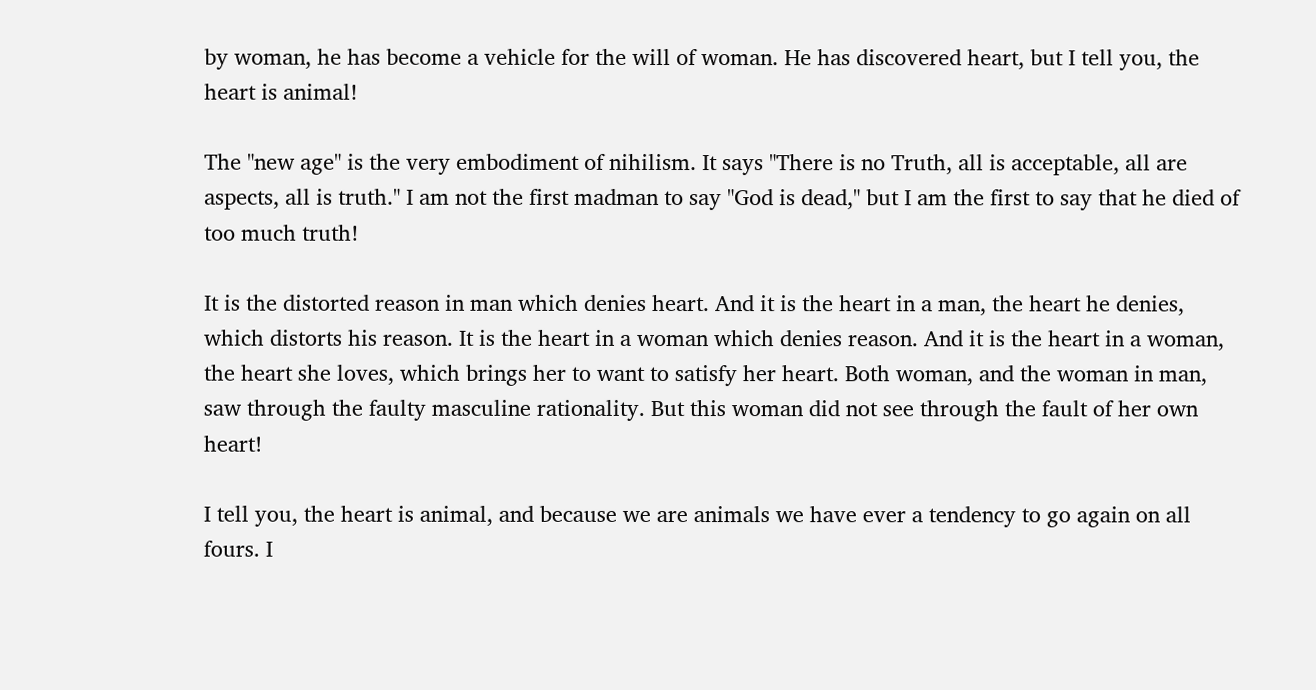by woman, he has become a vehicle for the will of woman. He has discovered heart, but I tell you, the heart is animal!

The "new age" is the very embodiment of nihilism. It says "There is no Truth, all is acceptable, all are aspects, all is truth." I am not the first madman to say "God is dead," but I am the first to say that he died of too much truth!

It is the distorted reason in man which denies heart. And it is the heart in a man, the heart he denies, which distorts his reason. It is the heart in a woman which denies reason. And it is the heart in a woman, the heart she loves, which brings her to want to satisfy her heart. Both woman, and the woman in man, saw through the faulty masculine rationality. But this woman did not see through the fault of her own heart!

I tell you, the heart is animal, and because we are animals we have ever a tendency to go again on all fours. I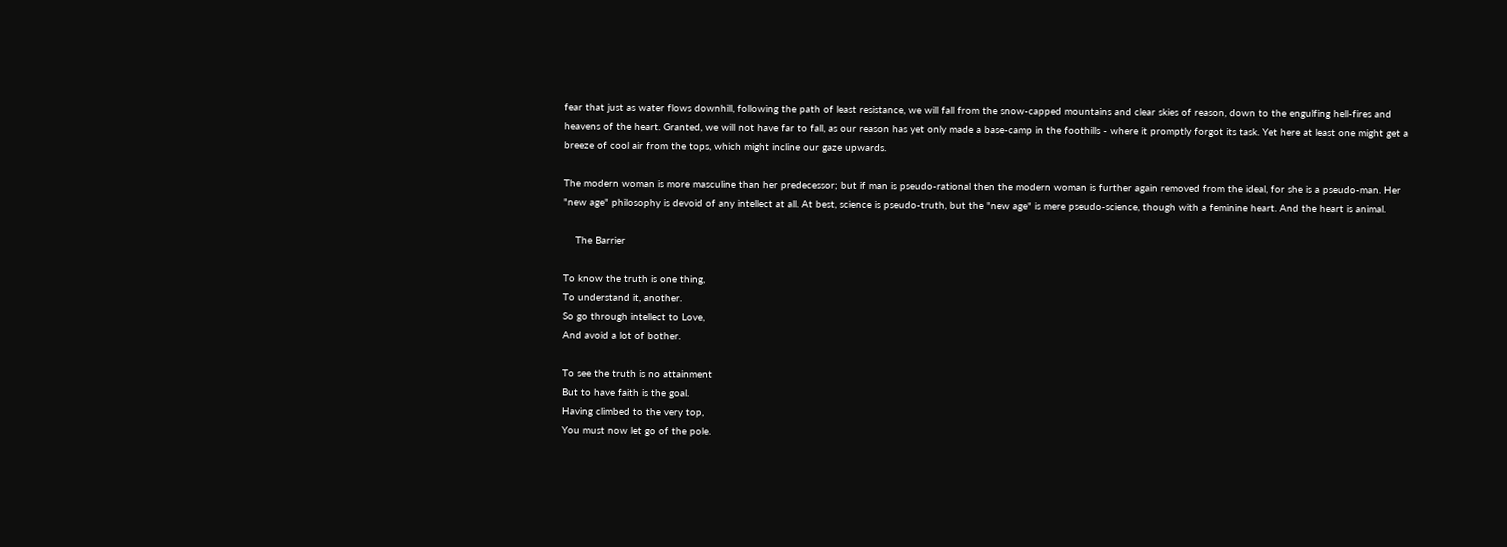fear that just as water flows downhill, following the path of least resistance, we will fall from the snow-capped mountains and clear skies of reason, down to the engulfing hell-fires and heavens of the heart. Granted, we will not have far to fall, as our reason has yet only made a base-camp in the foothills - where it promptly forgot its task. Yet here at least one might get a breeze of cool air from the tops, which might incline our gaze upwards.

The modern woman is more masculine than her predecessor; but if man is pseudo-rational then the modern woman is further again removed from the ideal, for she is a pseudo-man. Her "new age" philosophy is devoid of any intellect at all. At best, science is pseudo-truth, but the "new age" is mere pseudo-science, though with a feminine heart. And the heart is animal.

    The Barrier

To know the truth is one thing,
To understand it, another.
So go through intellect to Love,
And avoid a lot of bother.

To see the truth is no attainment
But to have faith is the goal.
Having climbed to the very top,
You must now let go of the pole.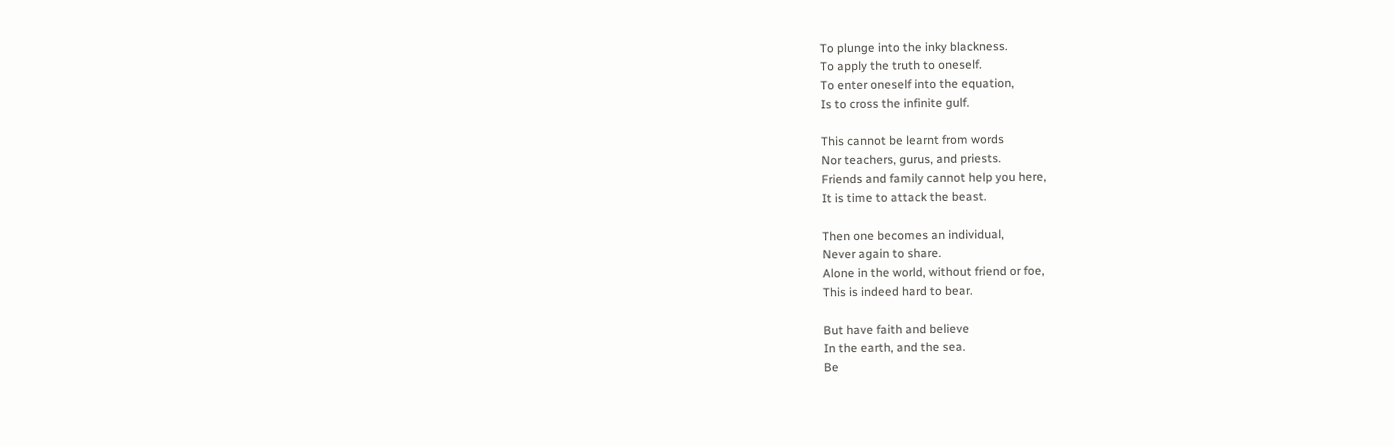To plunge into the inky blackness.
To apply the truth to oneself.
To enter oneself into the equation,
Is to cross the infinite gulf.

This cannot be learnt from words
Nor teachers, gurus, and priests.
Friends and family cannot help you here,
It is time to attack the beast.

Then one becomes an individual,
Never again to share.
Alone in the world, without friend or foe,
This is indeed hard to bear.

But have faith and believe
In the earth, and the sea.
Be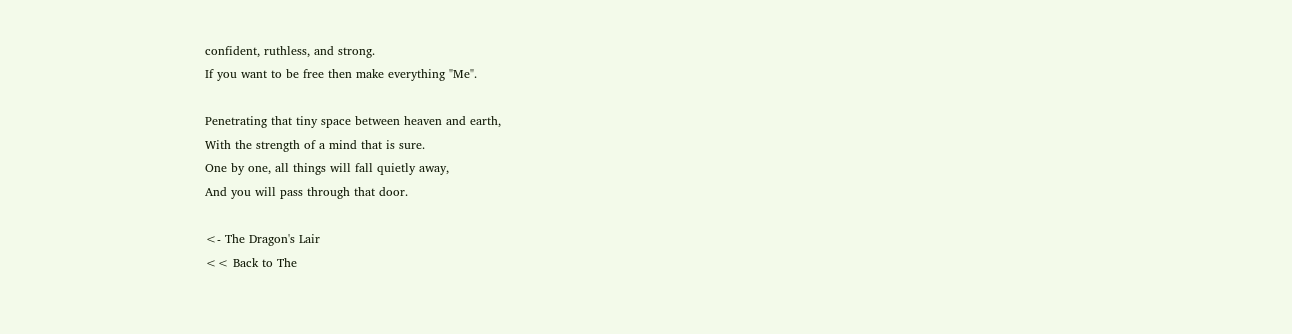confident, ruthless, and strong.
If you want to be free then make everything "Me".

Penetrating that tiny space between heaven and earth,
With the strength of a mind that is sure.
One by one, all things will fall quietly away,
And you will pass through that door.

<- The Dragon's Lair
<< Back to The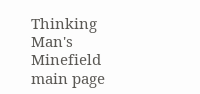Thinking Man's Minefield main page